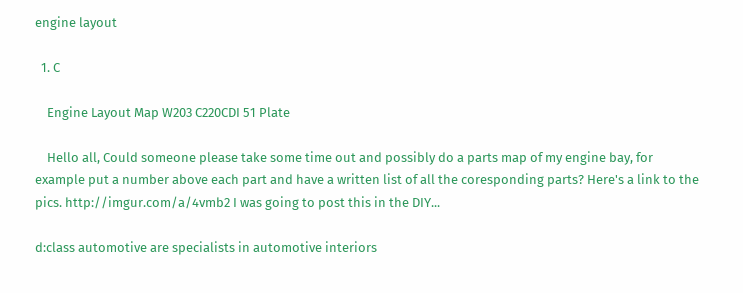engine layout

  1. C

    Engine Layout Map W203 C220CDI 51 Plate

    Hello all, Could someone please take some time out and possibly do a parts map of my engine bay, for example put a number above each part and have a written list of all the coresponding parts? Here's a link to the pics. http://imgur.com/a/4vmb2 I was going to post this in the DIY...

d:class automotive are specialists in automotive interiors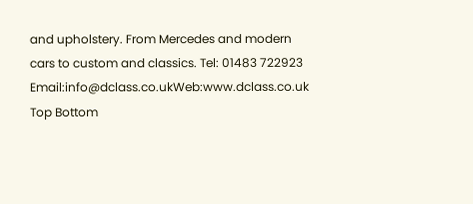and upholstery. From Mercedes and modern cars to custom and classics. Tel: 01483 722923 Email:info@dclass.co.ukWeb:www.dclass.co.uk
Top Bottom